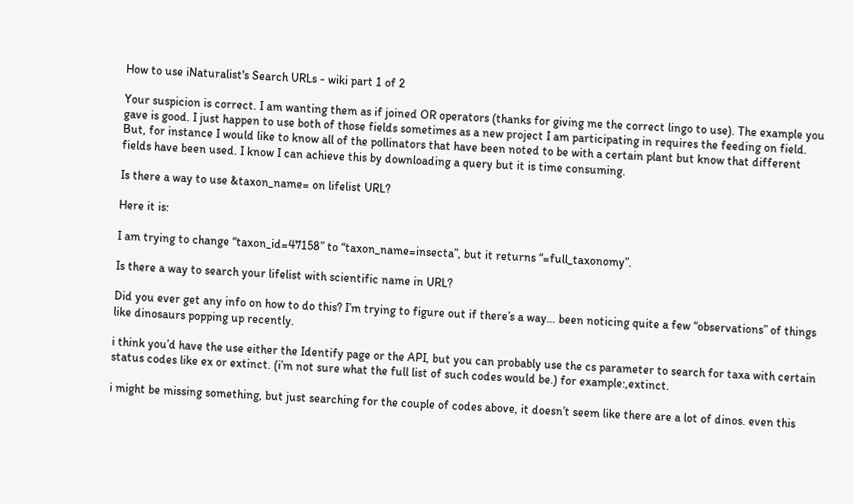How to use iNaturalist's Search URLs - wiki part 1 of 2

Your suspicion is correct. I am wanting them as if joined OR operators (thanks for giving me the correct lingo to use). The example you gave is good. I just happen to use both of those fields sometimes as a new project I am participating in requires the feeding on field. But, for instance I would like to know all of the pollinators that have been noted to be with a certain plant but know that different fields have been used. I know I can achieve this by downloading a query but it is time consuming.

Is there a way to use &taxon_name= on lifelist URL?

Here it is:

I am trying to change “taxon_id=47158” to “taxon_name=insecta”, but it returns “=full_taxonomy”.

Is there a way to search your lifelist with scientific name in URL?

Did you ever get any info on how to do this? I’m trying to figure out if there’s a way… been noticing quite a few “observations” of things like dinosaurs popping up recently.

i think you’d have the use either the Identify page or the API, but you can probably use the cs parameter to search for taxa with certain status codes like ex or extinct. (i’m not sure what the full list of such codes would be.) for example:,extinct.

i might be missing something, but just searching for the couple of codes above, it doesn’t seem like there are a lot of dinos. even this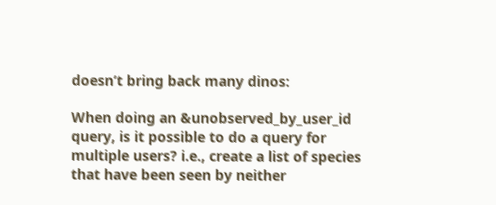doesn’t bring back many dinos:

When doing an &unobserved_by_user_id query, is it possible to do a query for multiple users? i.e., create a list of species that have been seen by neither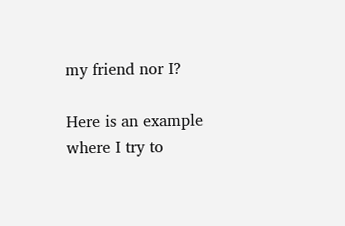my friend nor I?

Here is an example where I try to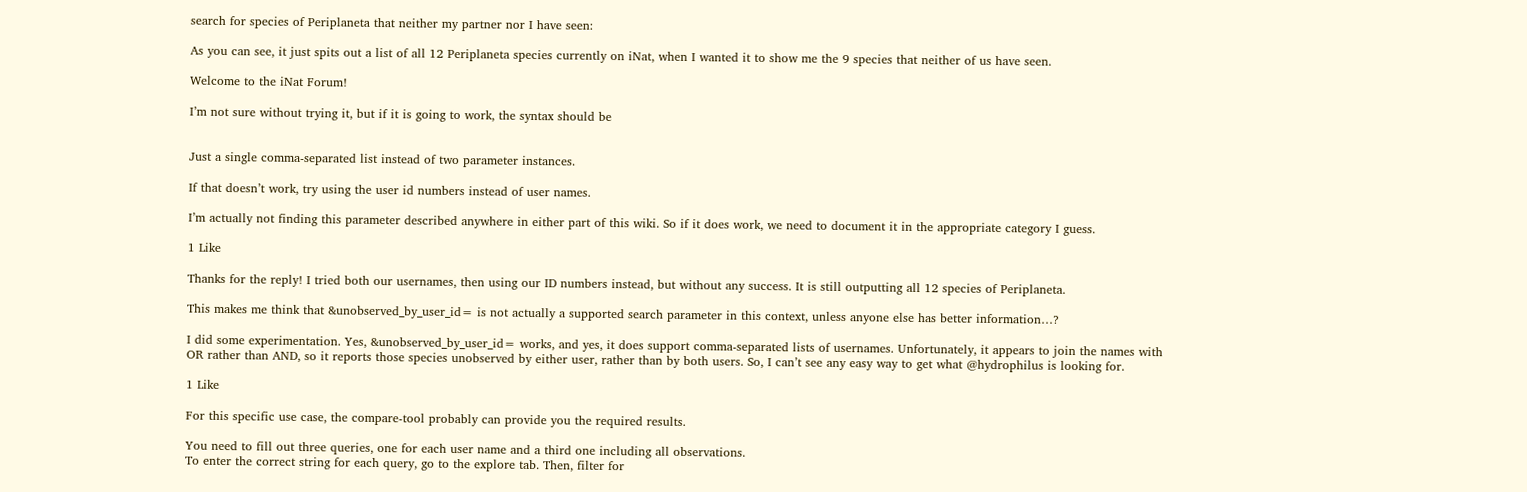search for species of Periplaneta that neither my partner nor I have seen:

As you can see, it just spits out a list of all 12 Periplaneta species currently on iNat, when I wanted it to show me the 9 species that neither of us have seen.

Welcome to the iNat Forum!

I’m not sure without trying it, but if it is going to work, the syntax should be


Just a single comma-separated list instead of two parameter instances.

If that doesn’t work, try using the user id numbers instead of user names.

I’m actually not finding this parameter described anywhere in either part of this wiki. So if it does work, we need to document it in the appropriate category I guess.

1 Like

Thanks for the reply! I tried both our usernames, then using our ID numbers instead, but without any success. It is still outputting all 12 species of Periplaneta.

This makes me think that &unobserved_by_user_id= is not actually a supported search parameter in this context, unless anyone else has better information…?

I did some experimentation. Yes, &unobserved_by_user_id= works, and yes, it does support comma-separated lists of usernames. Unfortunately, it appears to join the names with OR rather than AND, so it reports those species unobserved by either user, rather than by both users. So, I can’t see any easy way to get what @hydrophilus is looking for.

1 Like

For this specific use case, the compare-tool probably can provide you the required results.

You need to fill out three queries, one for each user name and a third one including all observations.
To enter the correct string for each query, go to the explore tab. Then, filter for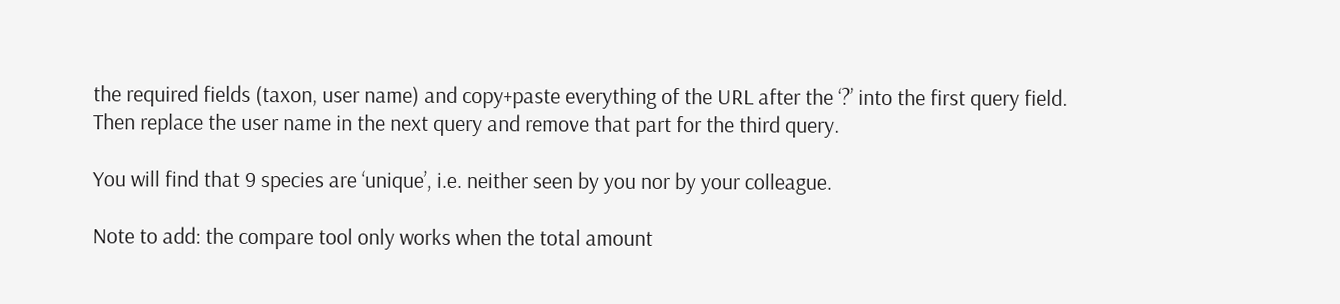the required fields (taxon, user name) and copy+paste everything of the URL after the ‘?’ into the first query field.
Then replace the user name in the next query and remove that part for the third query.

You will find that 9 species are ‘unique’, i.e. neither seen by you nor by your colleague.

Note to add: the compare tool only works when the total amount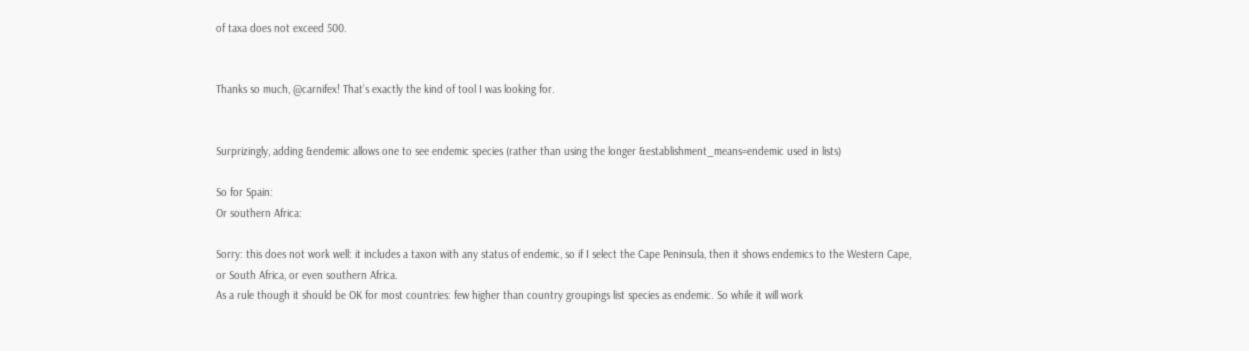of taxa does not exceed 500.


Thanks so much, @carnifex! That’s exactly the kind of tool I was looking for.


Surprizingly, adding &endemic allows one to see endemic species (rather than using the longer &establishment_means=endemic used in lists)

So for Spain:
Or southern Africa:

Sorry: this does not work well: it includes a taxon with any status of endemic, so if I select the Cape Peninsula, then it shows endemics to the Western Cape, or South Africa, or even southern Africa.
As a rule though it should be OK for most countries: few higher than country groupings list species as endemic. So while it will work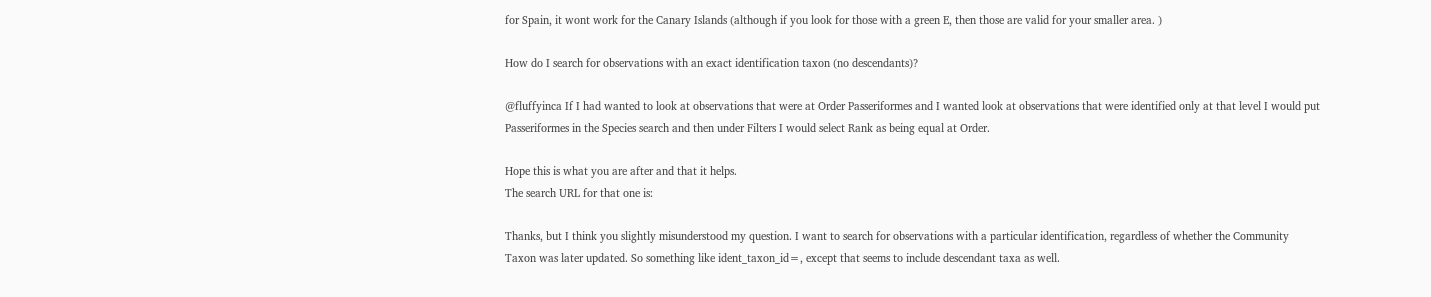for Spain, it wont work for the Canary Islands (although if you look for those with a green E, then those are valid for your smaller area. )

How do I search for observations with an exact identification taxon (no descendants)?

@fluffyinca If I had wanted to look at observations that were at Order Passeriformes and I wanted look at observations that were identified only at that level I would put Passeriformes in the Species search and then under Filters I would select Rank as being equal at Order.

Hope this is what you are after and that it helps.
The search URL for that one is:

Thanks, but I think you slightly misunderstood my question. I want to search for observations with a particular identification, regardless of whether the Community Taxon was later updated. So something like ident_taxon_id=, except that seems to include descendant taxa as well.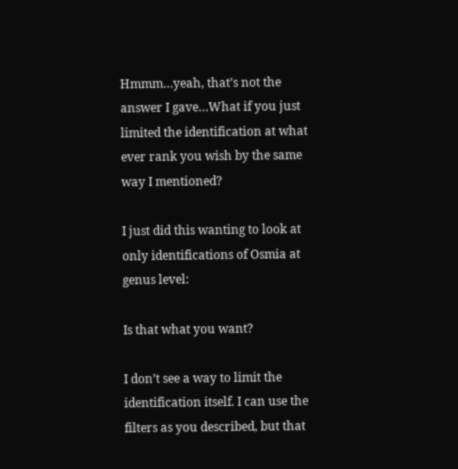Hmmm…yeah, that’s not the answer I gave…What if you just limited the identification at what ever rank you wish by the same way I mentioned?

I just did this wanting to look at only identifications of Osmia at genus level:

Is that what you want?

I don’t see a way to limit the identification itself. I can use the filters as you described, but that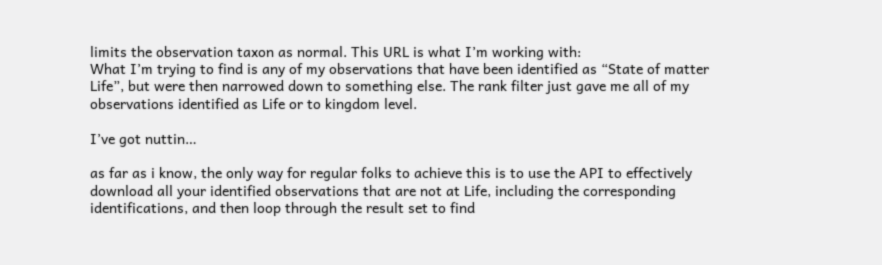limits the observation taxon as normal. This URL is what I’m working with:
What I’m trying to find is any of my observations that have been identified as “State of matter Life”, but were then narrowed down to something else. The rank filter just gave me all of my observations identified as Life or to kingdom level.

I’ve got nuttin…

as far as i know, the only way for regular folks to achieve this is to use the API to effectively download all your identified observations that are not at Life, including the corresponding identifications, and then loop through the result set to find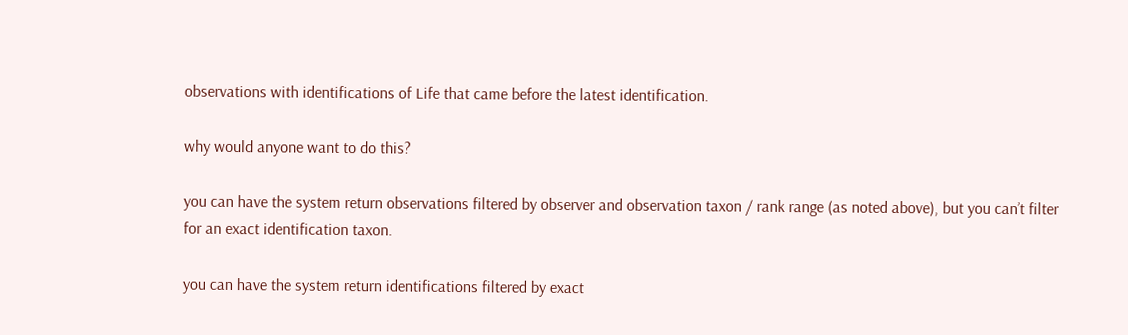observations with identifications of Life that came before the latest identification.

why would anyone want to do this?

you can have the system return observations filtered by observer and observation taxon / rank range (as noted above), but you can’t filter for an exact identification taxon.

you can have the system return identifications filtered by exact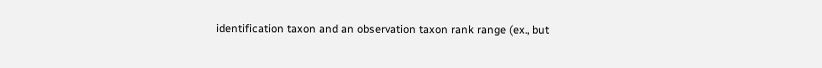identification taxon and an observation taxon rank range (ex., but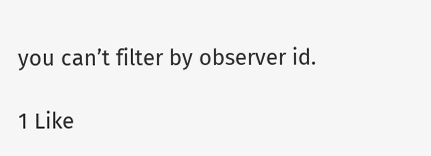you can’t filter by observer id.

1 Like